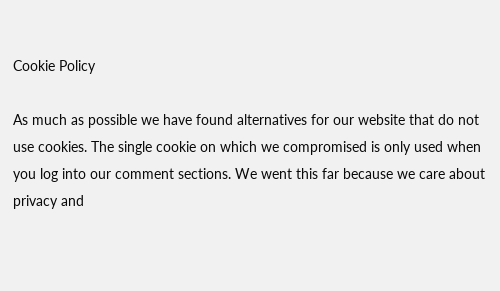Cookie Policy

As much as possible we have found alternatives for our website that do not use cookies. The single cookie on which we compromised is only used when you log into our comment sections. We went this far because we care about privacy and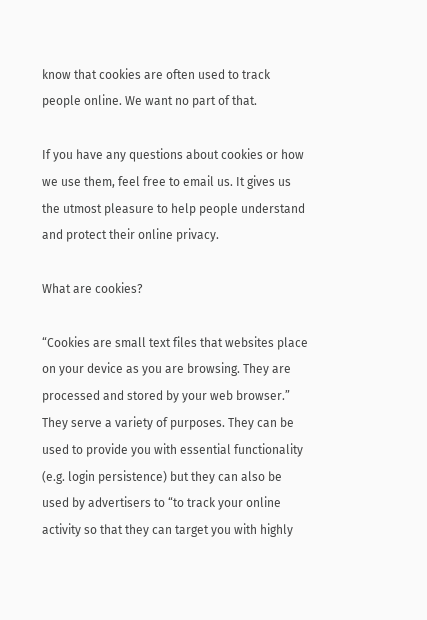know that cookies are often used to track people online. We want no part of that.

If you have any questions about cookies or how we use them, feel free to email us. It gives us the utmost pleasure to help people understand and protect their online privacy.

What are cookies?

“Cookies are small text files that websites place on your device as you are browsing. They are processed and stored by your web browser.” They serve a variety of purposes. They can be used to provide you with essential functionality (e.g. login persistence) but they can also be used by advertisers to “to track your online activity so that they can target you with highly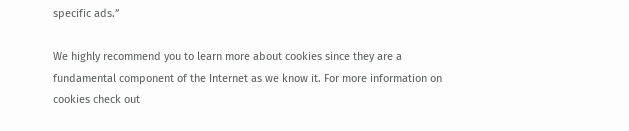specific ads.”

We highly recommend you to learn more about cookies since they are a fundamental component of the Internet as we know it. For more information on cookies check out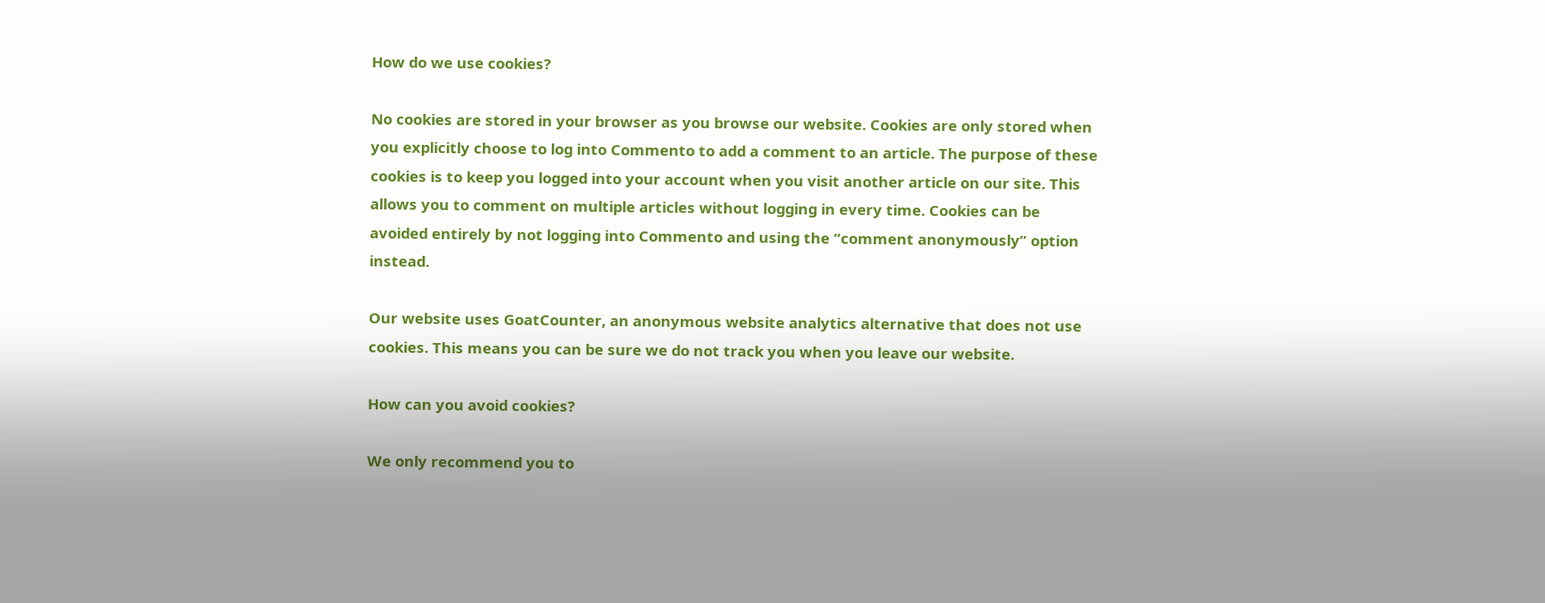How do we use cookies?

No cookies are stored in your browser as you browse our website. Cookies are only stored when you explicitly choose to log into Commento to add a comment to an article. The purpose of these cookies is to keep you logged into your account when you visit another article on our site. This allows you to comment on multiple articles without logging in every time. Cookies can be avoided entirely by not logging into Commento and using the “comment anonymously” option instead.

Our website uses GoatCounter, an anonymous website analytics alternative that does not use cookies. This means you can be sure we do not track you when you leave our website.

How can you avoid cookies?

We only recommend you to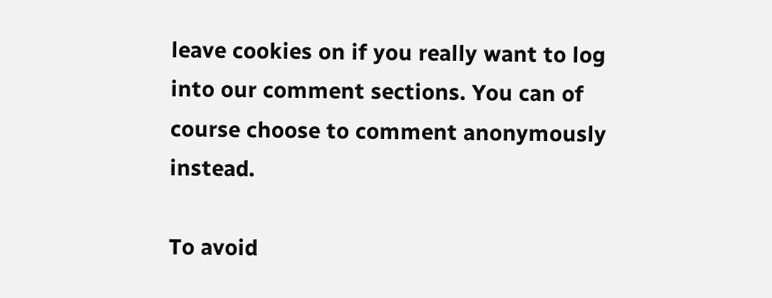leave cookies on if you really want to log into our comment sections. You can of course choose to comment anonymously instead.

To avoid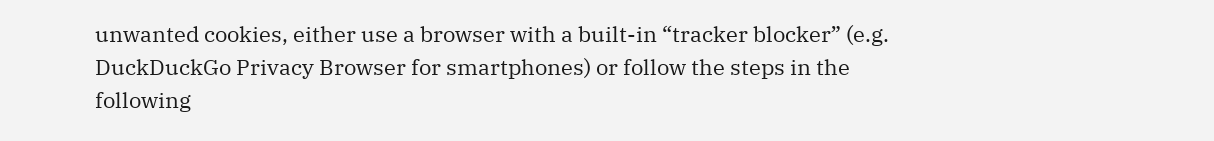unwanted cookies, either use a browser with a built-in “tracker blocker” (e.g. DuckDuckGo Privacy Browser for smartphones) or follow the steps in the following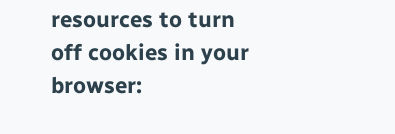resources to turn off cookies in your browser: